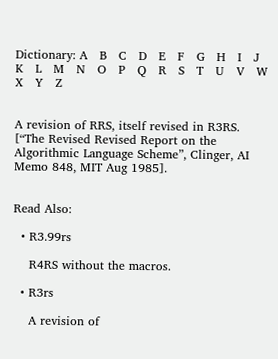Dictionary: A   B   C   D   E   F   G   H   I   J   K   L   M   N   O   P   Q   R   S   T   U   V   W   X   Y   Z


A revision of RRS, itself revised in R3RS.
[“The Revised Revised Report on the Algorithmic Language Scheme”, Clinger, AI Memo 848, MIT Aug 1985].


Read Also:

  • R3.99rs

    R4RS without the macros.

  • R3rs

    A revision of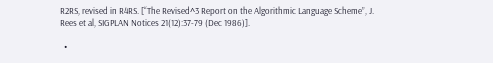R2RS, revised in R4RS. [“The Revised^3 Report on the Algorithmic Language Scheme”, J. Rees et al, SIGPLAN Notices 21(12):37-79 (Dec 1986)].

  •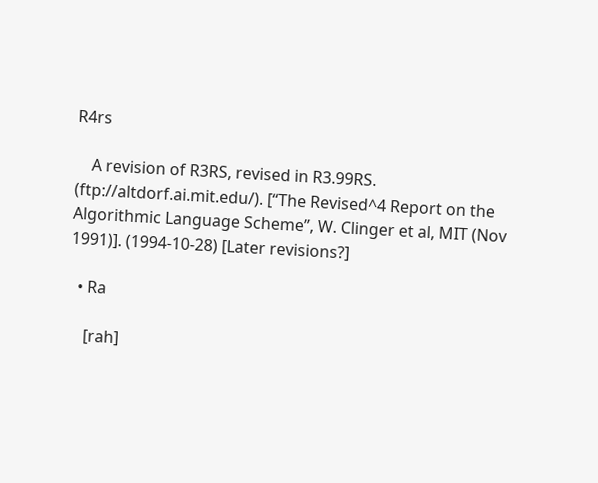R4rs

    A revision of R3RS, revised in R3.99RS. (ftp://altdorf.ai.mit.edu/). [“The Revised^4 Report on the Algorithmic Language Scheme”, W. Clinger et al, MIT (Nov 1991)]. (1994-10-28) [Later revisions?]

  • Ra

    [rah]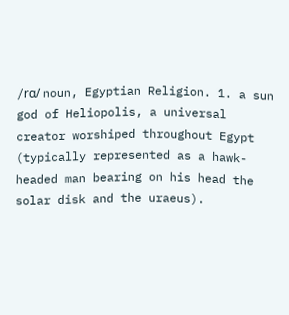/rɑ/ noun, Egyptian Religion. 1. a sun god of Heliopolis, a universal creator worshiped throughout Egypt (typically represented as a hawk-headed man bearing on his head the solar disk and the uraeus).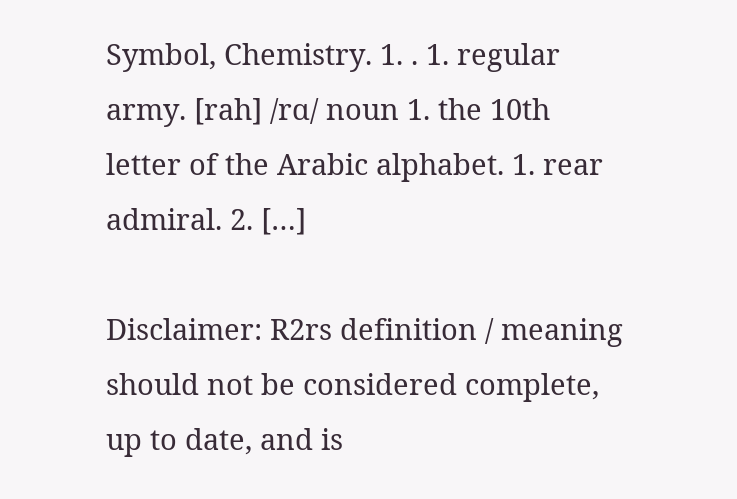Symbol, Chemistry. 1. . 1. regular army. [rah] /rɑ/ noun 1. the 10th letter of the Arabic alphabet. 1. rear admiral. 2. […]

Disclaimer: R2rs definition / meaning should not be considered complete, up to date, and is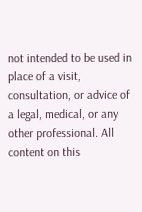not intended to be used in place of a visit, consultation, or advice of a legal, medical, or any other professional. All content on this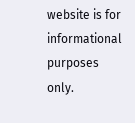website is for informational purposes only.